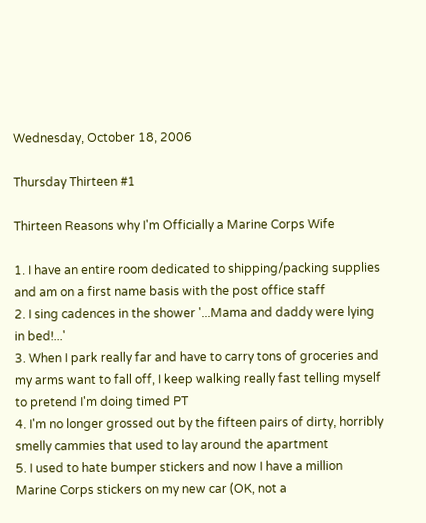Wednesday, October 18, 2006

Thursday Thirteen #1

Thirteen Reasons why I'm Officially a Marine Corps Wife

1. I have an entire room dedicated to shipping/packing supplies and am on a first name basis with the post office staff
2. I sing cadences in the shower '...Mama and daddy were lying in bed!...'
3. When I park really far and have to carry tons of groceries and my arms want to fall off, I keep walking really fast telling myself to pretend I'm doing timed PT
4. I'm no longer grossed out by the fifteen pairs of dirty, horribly smelly cammies that used to lay around the apartment
5. I used to hate bumper stickers and now I have a million Marine Corps stickers on my new car (OK, not a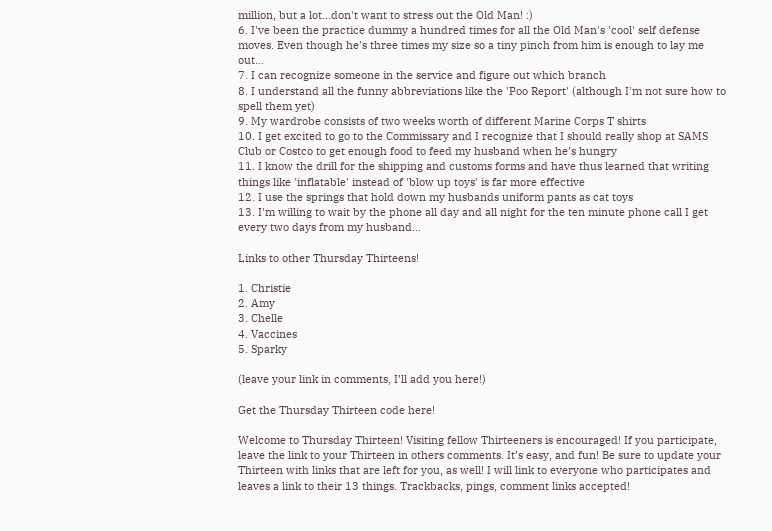million, but a lot...don't want to stress out the Old Man! :)
6. I've been the practice dummy a hundred times for all the Old Man's 'cool' self defense moves. Even though he's three times my size so a tiny pinch from him is enough to lay me out...
7. I can recognize someone in the service and figure out which branch
8. I understand all the funny abbreviations like the 'Poo Report' (although I'm not sure how to spell them yet)
9. My wardrobe consists of two weeks worth of different Marine Corps T shirts
10. I get excited to go to the Commissary and I recognize that I should really shop at SAMS Club or Costco to get enough food to feed my husband when he's hungry
11. I know the drill for the shipping and customs forms and have thus learned that writing things like 'inflatable' instead of 'blow up toys' is far more effective
12. I use the springs that hold down my husbands uniform pants as cat toys
13. I'm willing to wait by the phone all day and all night for the ten minute phone call I get every two days from my husband...

Links to other Thursday Thirteens!

1. Christie
2. Amy
3. Chelle
4. Vaccines
5. Sparky

(leave your link in comments, I’ll add you here!)

Get the Thursday Thirteen code here!

Welcome to Thursday Thirteen! Visiting fellow Thirteeners is encouraged! If you participate, leave the link to your Thirteen in others comments. It’s easy, and fun! Be sure to update your Thirteen with links that are left for you, as well! I will link to everyone who participates and leaves a link to their 13 things. Trackbacks, pings, comment links accepted!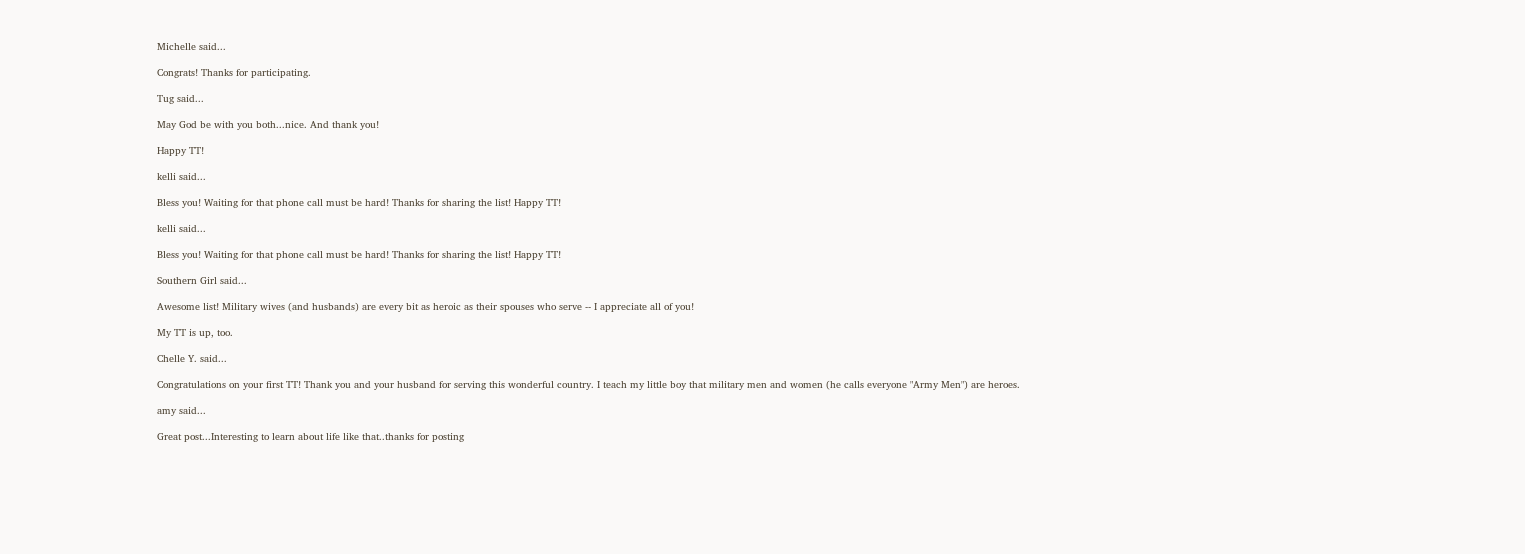Michelle said...

Congrats! Thanks for participating.

Tug said...

May God be with you both...nice. And thank you!

Happy TT!

kelli said...

Bless you! Waiting for that phone call must be hard! Thanks for sharing the list! Happy TT!

kelli said...

Bless you! Waiting for that phone call must be hard! Thanks for sharing the list! Happy TT!

Southern Girl said...

Awesome list! Military wives (and husbands) are every bit as heroic as their spouses who serve -- I appreciate all of you!

My TT is up, too.

Chelle Y. said...

Congratulations on your first TT! Thank you and your husband for serving this wonderful country. I teach my little boy that military men and women (he calls everyone "Army Men") are heroes.

amy said...

Great post...Interesting to learn about life like that..thanks for posting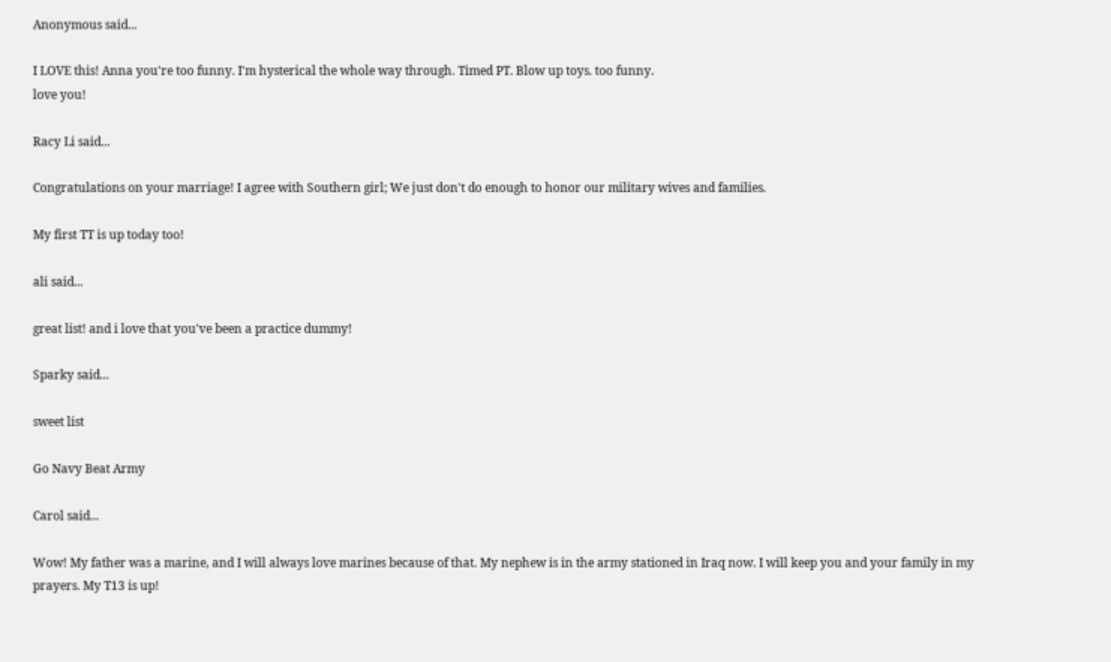Anonymous said...

I LOVE this! Anna you're too funny. I'm hysterical the whole way through. Timed PT. Blow up toys. too funny.
love you!

Racy Li said...

Congratulations on your marriage! I agree with Southern girl; We just don't do enough to honor our military wives and families.

My first TT is up today too!

ali said...

great list! and i love that you've been a practice dummy!

Sparky said...

sweet list

Go Navy Beat Army

Carol said...

Wow! My father was a marine, and I will always love marines because of that. My nephew is in the army stationed in Iraq now. I will keep you and your family in my prayers. My T13 is up!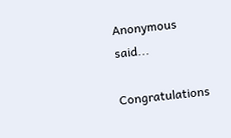Anonymous said...

Congratulations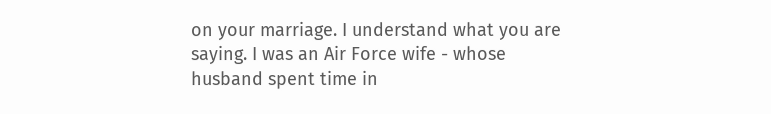on your marriage. I understand what you are saying. I was an Air Force wife - whose husband spent time in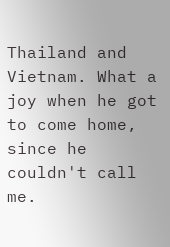Thailand and Vietnam. What a joy when he got to come home, since he couldn't call me.